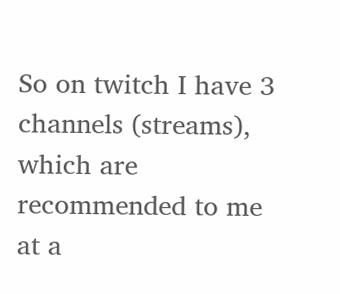So on twitch I have 3 channels (streams), which are recommended to me at a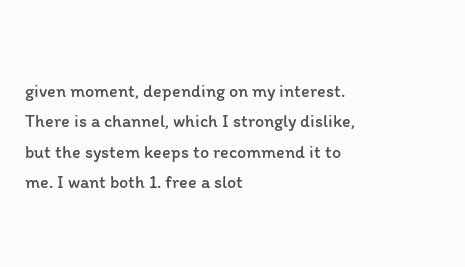given moment, depending on my interest. There is a channel, which I strongly dislike, but the system keeps to recommend it to me. I want both 1. free a slot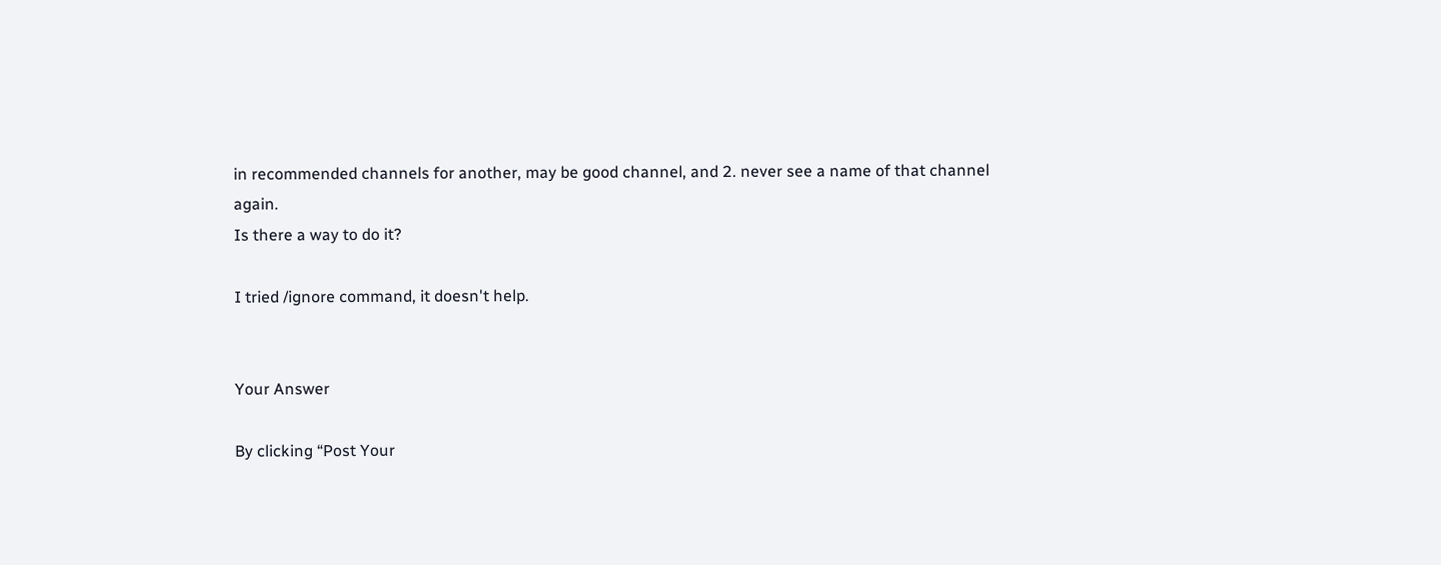in recommended channels for another, may be good channel, and 2. never see a name of that channel again.
Is there a way to do it?

I tried /ignore command, it doesn't help.


Your Answer

By clicking “Post Your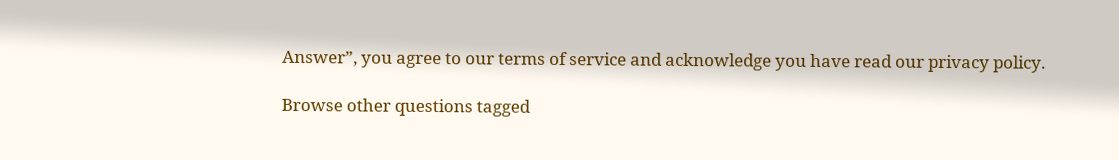Answer”, you agree to our terms of service and acknowledge you have read our privacy policy.

Browse other questions tagged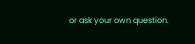or ask your own question.